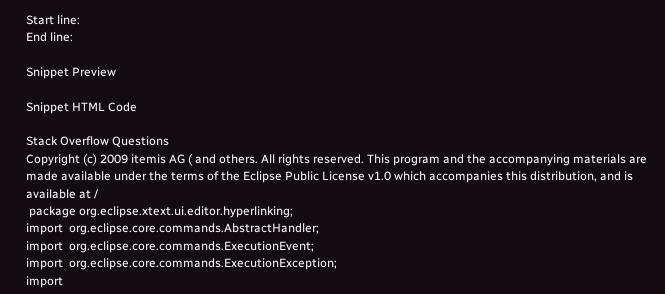Start line:
End line:

Snippet Preview

Snippet HTML Code

Stack Overflow Questions
Copyright (c) 2009 itemis AG ( and others. All rights reserved. This program and the accompanying materials are made available under the terms of the Eclipse Public License v1.0 which accompanies this distribution, and is available at /
 package org.eclipse.xtext.ui.editor.hyperlinking;
import  org.eclipse.core.commands.AbstractHandler;
import  org.eclipse.core.commands.ExecutionEvent;
import  org.eclipse.core.commands.ExecutionException;
import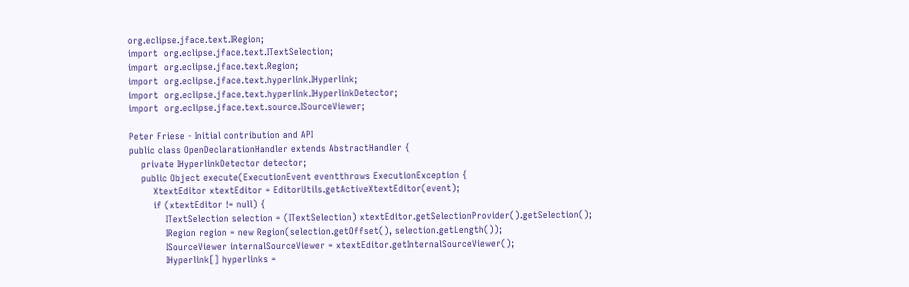org.eclipse.jface.text.IRegion;
import  org.eclipse.jface.text.ITextSelection;
import  org.eclipse.jface.text.Region;
import  org.eclipse.jface.text.hyperlink.IHyperlink;
import  org.eclipse.jface.text.hyperlink.IHyperlinkDetector;
import  org.eclipse.jface.text.source.ISourceViewer;

Peter Friese - Initial contribution and API
public class OpenDeclarationHandler extends AbstractHandler {
    private IHyperlinkDetector detector;
    public Object execute(ExecutionEvent eventthrows ExecutionException {
        XtextEditor xtextEditor = EditorUtils.getActiveXtextEditor(event);
        if (xtextEditor != null) {
            ITextSelection selection = (ITextSelection) xtextEditor.getSelectionProvider().getSelection();
            IRegion region = new Region(selection.getOffset(), selection.getLength());
            ISourceViewer internalSourceViewer = xtextEditor.getInternalSourceViewer();
            IHyperlink[] hyperlinks =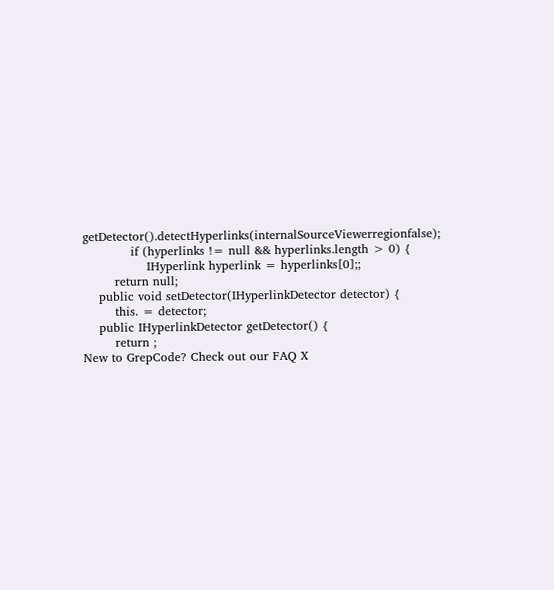getDetector().detectHyperlinks(internalSourceViewerregionfalse);
            if (hyperlinks != null && hyperlinks.length > 0) {
                IHyperlink hyperlink = hyperlinks[0];;
        return null;
    public void setDetector(IHyperlinkDetector detector) {
        this. = detector;
    public IHyperlinkDetector getDetector() {
        return ;
New to GrepCode? Check out our FAQ X